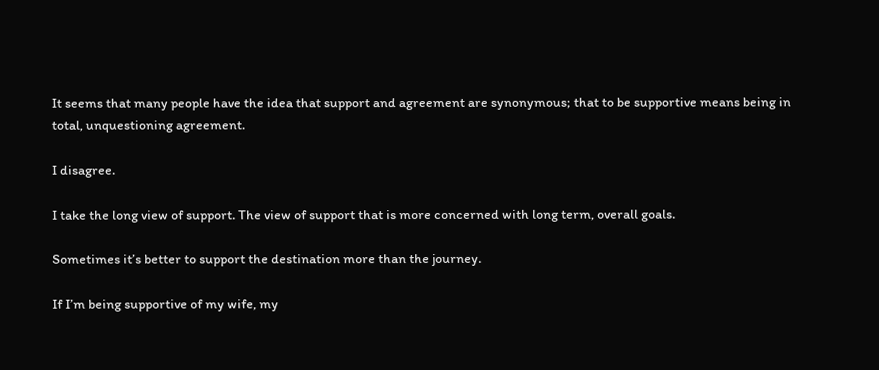It seems that many people have the idea that support and agreement are synonymous; that to be supportive means being in total, unquestioning agreement.

I disagree.

I take the long view of support. The view of support that is more concerned with long term, overall goals.

Sometimes it’s better to support the destination more than the journey.

If I’m being supportive of my wife, my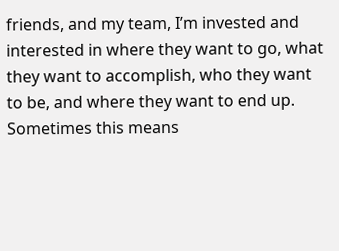friends, and my team, I’m invested and interested in where they want to go, what they want to accomplish, who they want to be, and where they want to end up. Sometimes this means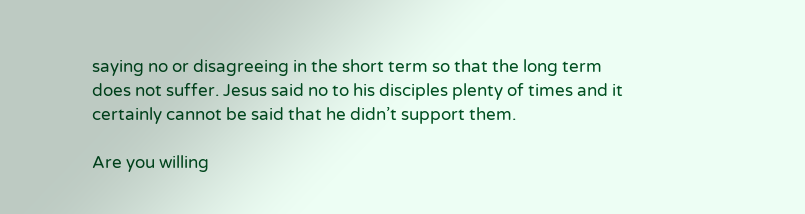saying no or disagreeing in the short term so that the long term does not suffer. Jesus said no to his disciples plenty of times and it certainly cannot be said that he didn’t support them.

Are you willing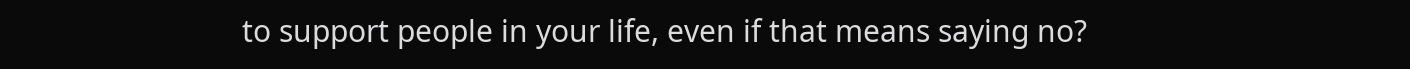to support people in your life, even if that means saying no?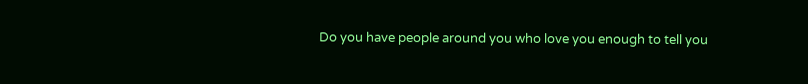Do you have people around you who love you enough to tell you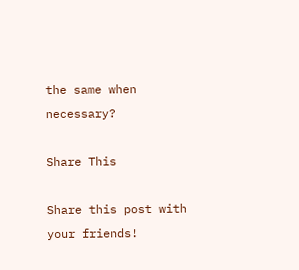the same when necessary?

Share This

Share this post with your friends!